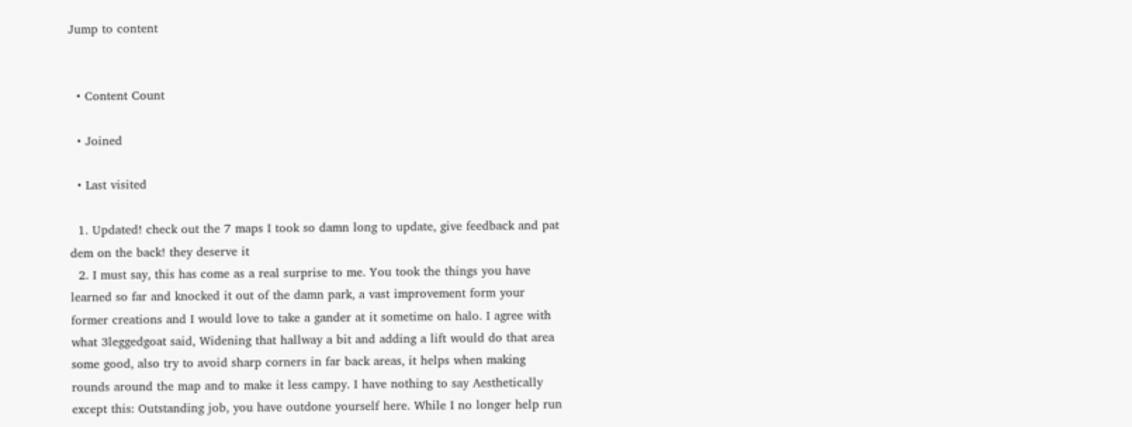Jump to content


  • Content Count

  • Joined

  • Last visited

  1. Updated! check out the 7 maps I took so damn long to update, give feedback and pat dem on the back! they deserve it
  2. I must say, this has come as a real surprise to me. You took the things you have learned so far and knocked it out of the damn park, a vast improvement form your former creations and I would love to take a gander at it sometime on halo. I agree with what 3leggedgoat said, Widening that hallway a bit and adding a lift would do that area some good, also try to avoid sharp corners in far back areas, it helps when making rounds around the map and to make it less campy. I have nothing to say Aesthetically except this: Outstanding job, you have outdone yourself here. While I no longer help run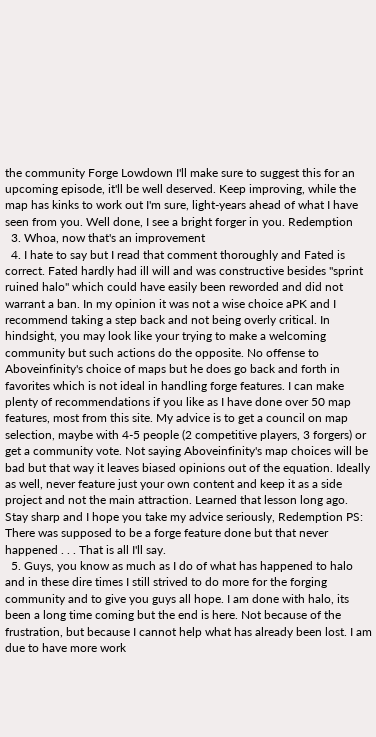the community Forge Lowdown I'll make sure to suggest this for an upcoming episode, it'll be well deserved. Keep improving, while the map has kinks to work out I'm sure, light-years ahead of what I have seen from you. Well done, I see a bright forger in you. Redemption
  3. Whoa, now that's an improvement
  4. I hate to say but I read that comment thoroughly and Fated is correct. Fated hardly had ill will and was constructive besides "sprint ruined halo" which could have easily been reworded and did not warrant a ban. In my opinion it was not a wise choice aPK and I recommend taking a step back and not being overly critical. In hindsight, you may look like your trying to make a welcoming community but such actions do the opposite. No offense to Aboveinfinity's choice of maps but he does go back and forth in favorites which is not ideal in handling forge features. I can make plenty of recommendations if you like as I have done over 50 map features, most from this site. My advice is to get a council on map selection, maybe with 4-5 people (2 competitive players, 3 forgers) or get a community vote. Not saying Aboveinfinity's map choices will be bad but that way it leaves biased opinions out of the equation. Ideally as well, never feature just your own content and keep it as a side project and not the main attraction. Learned that lesson long ago. Stay sharp and I hope you take my advice seriously, Redemption PS: There was supposed to be a forge feature done but that never happened . . . That is all I'll say.
  5. Guys, you know as much as I do of what has happened to halo and in these dire times I still strived to do more for the forging community and to give you guys all hope. I am done with halo, its been a long time coming but the end is here. Not because of the frustration, but because I cannot help what has already been lost. I am due to have more work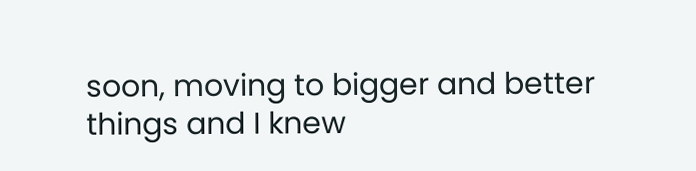soon, moving to bigger and better things and I knew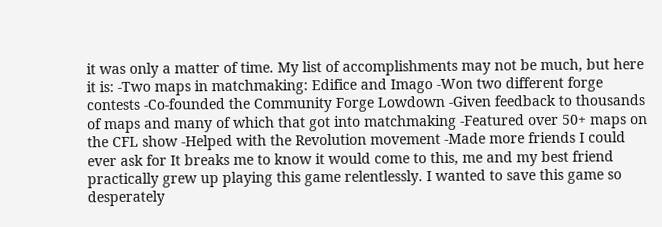it was only a matter of time. My list of accomplishments may not be much, but here it is: -Two maps in matchmaking: Edifice and Imago -Won two different forge contests -Co-founded the Community Forge Lowdown -Given feedback to thousands of maps and many of which that got into matchmaking -Featured over 50+ maps on the CFL show -Helped with the Revolution movement -Made more friends I could ever ask for It breaks me to know it would come to this, me and my best friend practically grew up playing this game relentlessly. I wanted to save this game so desperately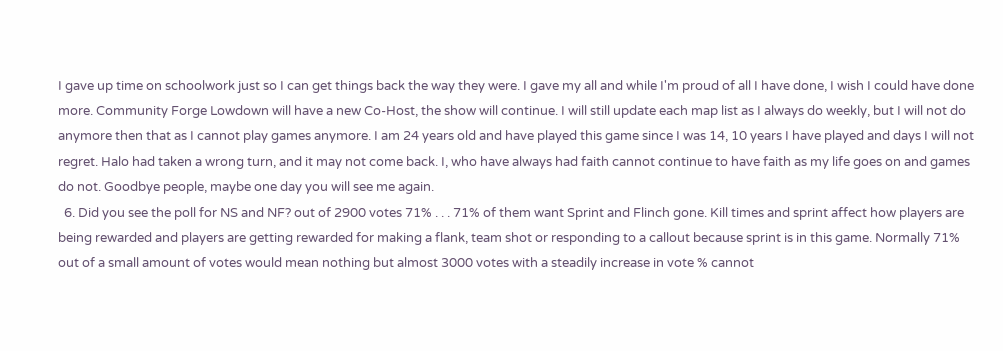I gave up time on schoolwork just so I can get things back the way they were. I gave my all and while I'm proud of all I have done, I wish I could have done more. Community Forge Lowdown will have a new Co-Host, the show will continue. I will still update each map list as I always do weekly, but I will not do anymore then that as I cannot play games anymore. I am 24 years old and have played this game since I was 14, 10 years I have played and days I will not regret. Halo had taken a wrong turn, and it may not come back. I, who have always had faith cannot continue to have faith as my life goes on and games do not. Goodbye people, maybe one day you will see me again.
  6. Did you see the poll for NS and NF? out of 2900 votes 71% . . . 71% of them want Sprint and Flinch gone. Kill times and sprint affect how players are being rewarded and players are getting rewarded for making a flank, team shot or responding to a callout because sprint is in this game. Normally 71% out of a small amount of votes would mean nothing but almost 3000 votes with a steadily increase in vote % cannot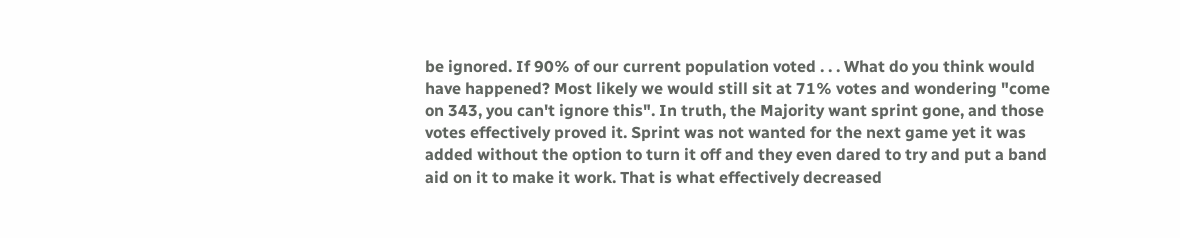be ignored. If 90% of our current population voted . . . What do you think would have happened? Most likely we would still sit at 71% votes and wondering "come on 343, you can't ignore this". In truth, the Majority want sprint gone, and those votes effectively proved it. Sprint was not wanted for the next game yet it was added without the option to turn it off and they even dared to try and put a band aid on it to make it work. That is what effectively decreased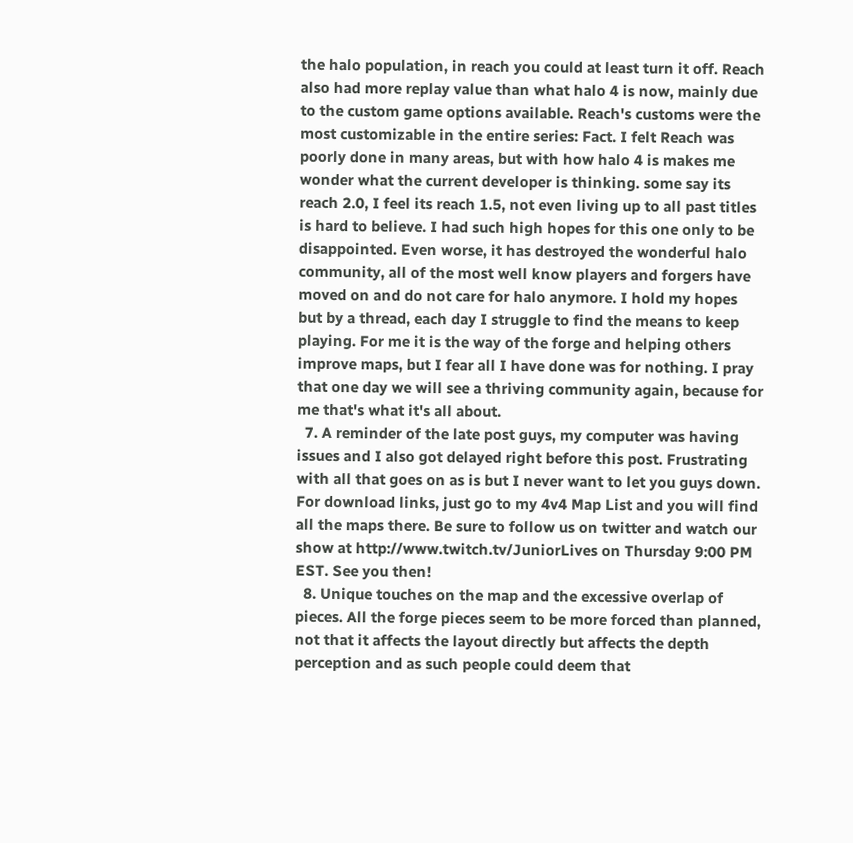the halo population, in reach you could at least turn it off. Reach also had more replay value than what halo 4 is now, mainly due to the custom game options available. Reach's customs were the most customizable in the entire series: Fact. I felt Reach was poorly done in many areas, but with how halo 4 is makes me wonder what the current developer is thinking. some say its reach 2.0, I feel its reach 1.5, not even living up to all past titles is hard to believe. I had such high hopes for this one only to be disappointed. Even worse, it has destroyed the wonderful halo community, all of the most well know players and forgers have moved on and do not care for halo anymore. I hold my hopes but by a thread, each day I struggle to find the means to keep playing. For me it is the way of the forge and helping others improve maps, but I fear all I have done was for nothing. I pray that one day we will see a thriving community again, because for me that's what it's all about.
  7. A reminder of the late post guys, my computer was having issues and I also got delayed right before this post. Frustrating with all that goes on as is but I never want to let you guys down. For download links, just go to my 4v4 Map List and you will find all the maps there. Be sure to follow us on twitter and watch our show at http://www.twitch.tv/JuniorLives on Thursday 9:00 PM EST. See you then!
  8. Unique touches on the map and the excessive overlap of pieces. All the forge pieces seem to be more forced than planned, not that it affects the layout directly but affects the depth perception and as such people could deem that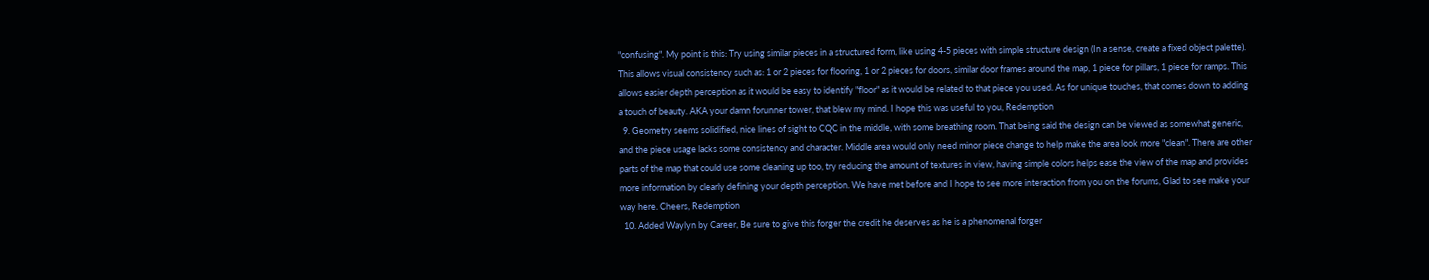"confusing". My point is this: Try using similar pieces in a structured form, like using 4-5 pieces with simple structure design (In a sense, create a fixed object palette). This allows visual consistency such as: 1 or 2 pieces for flooring, 1 or 2 pieces for doors, similar door frames around the map, 1 piece for pillars, 1 piece for ramps. This allows easier depth perception as it would be easy to identify "floor" as it would be related to that piece you used. As for unique touches, that comes down to adding a touch of beauty. AKA your damn forunner tower, that blew my mind. I hope this was useful to you, Redemption
  9. Geometry seems solidified, nice lines of sight to CQC in the middle, with some breathing room. That being said the design can be viewed as somewhat generic, and the piece usage lacks some consistency and character. Middle area would only need minor piece change to help make the area look more "clean". There are other parts of the map that could use some cleaning up too, try reducing the amount of textures in view, having simple colors helps ease the view of the map and provides more information by clearly defining your depth perception. We have met before and I hope to see more interaction from you on the forums, Glad to see make your way here. Cheers, Redemption
  10. Added Waylyn by Career, Be sure to give this forger the credit he deserves as he is a phenomenal forger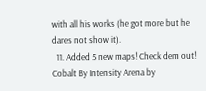with all his works (he got more but he dares not show it).
  11. Added 5 new maps! Check dem out! Cobalt By Intensity Arena by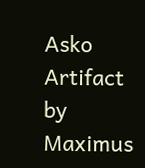Asko Artifact by Maximus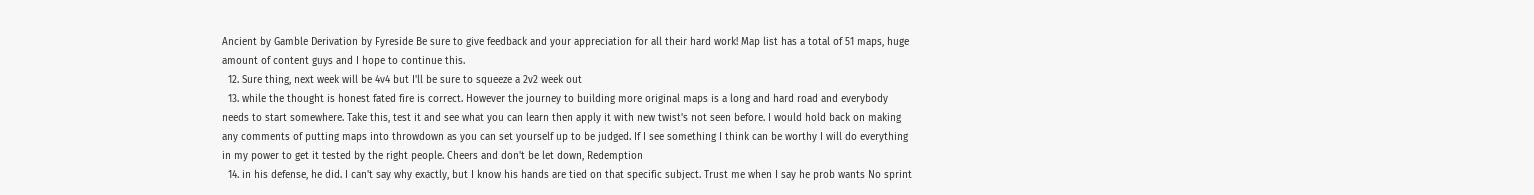Ancient by Gamble Derivation by Fyreside Be sure to give feedback and your appreciation for all their hard work! Map list has a total of 51 maps, huge amount of content guys and I hope to continue this.
  12. Sure thing, next week will be 4v4 but I'll be sure to squeeze a 2v2 week out
  13. while the thought is honest fated fire is correct. However the journey to building more original maps is a long and hard road and everybody needs to start somewhere. Take this, test it and see what you can learn then apply it with new twist's not seen before. I would hold back on making any comments of putting maps into throwdown as you can set yourself up to be judged. If I see something I think can be worthy I will do everything in my power to get it tested by the right people. Cheers and don't be let down, Redemption
  14. in his defense, he did. I can't say why exactly, but I know his hands are tied on that specific subject. Trust me when I say he prob wants No sprint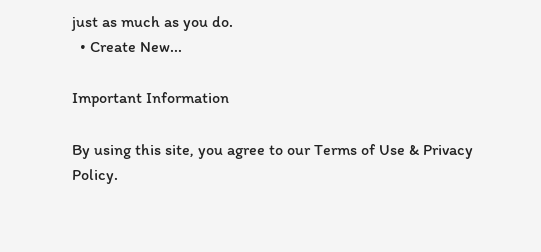just as much as you do.
  • Create New...

Important Information

By using this site, you agree to our Terms of Use & Privacy Policy.